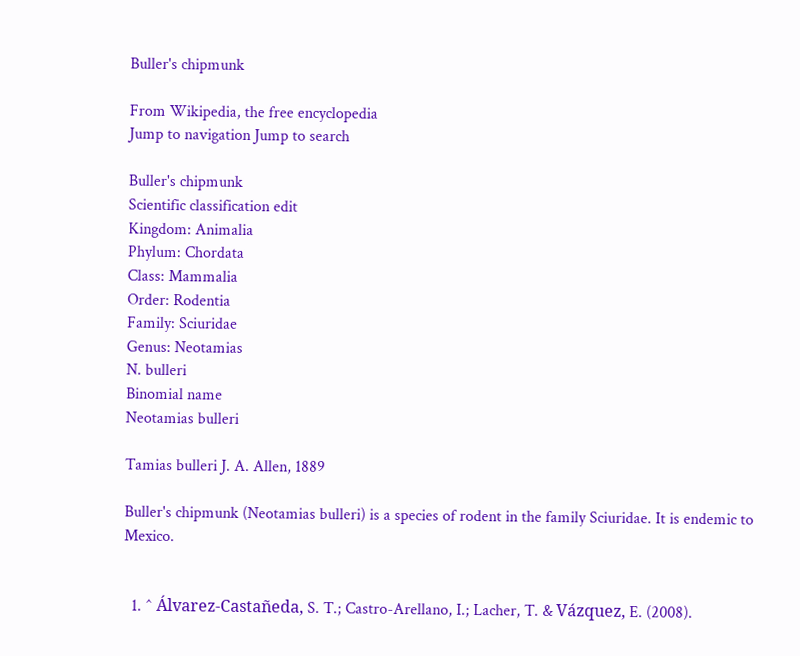Buller's chipmunk

From Wikipedia, the free encyclopedia
Jump to navigation Jump to search

Buller's chipmunk
Scientific classification edit
Kingdom: Animalia
Phylum: Chordata
Class: Mammalia
Order: Rodentia
Family: Sciuridae
Genus: Neotamias
N. bulleri
Binomial name
Neotamias bulleri

Tamias bulleri J. A. Allen, 1889

Buller's chipmunk (Neotamias bulleri) is a species of rodent in the family Sciuridae. It is endemic to Mexico.


  1. ^ Álvarez-Castañeda, S. T.; Castro-Arellano, I.; Lacher, T. & Vázquez, E. (2008).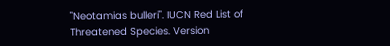"Neotamias bulleri". IUCN Red List of Threatened Species. Version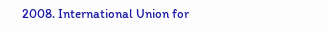2008. International Union for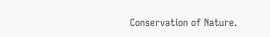Conservation of Nature.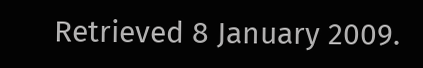Retrieved 8 January 2009.